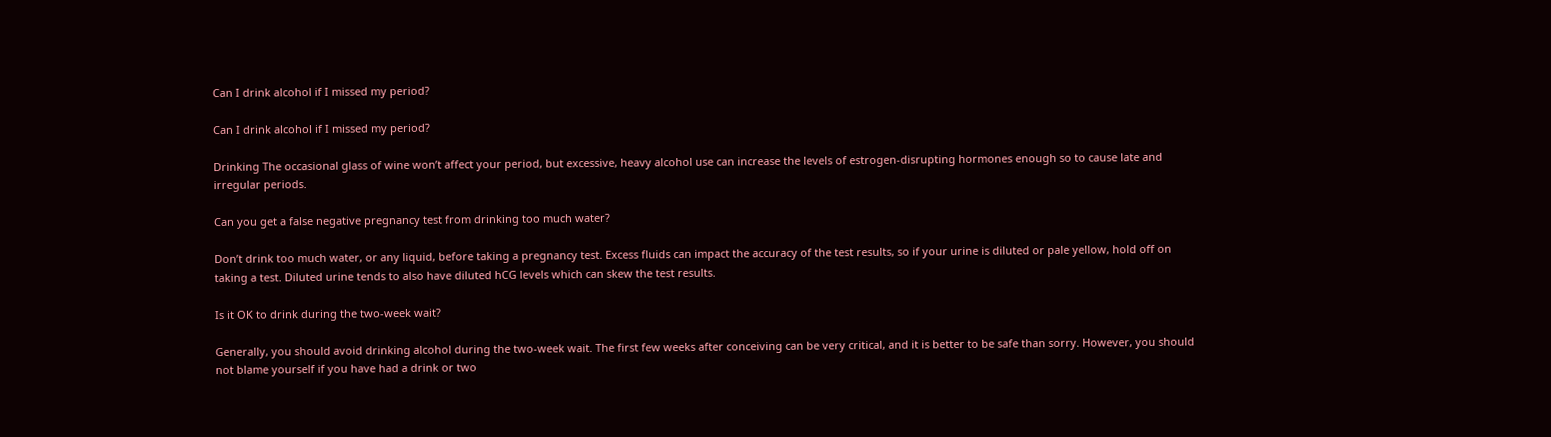Can I drink alcohol if I missed my period?

Can I drink alcohol if I missed my period?

Drinking The occasional glass of wine won’t affect your period, but excessive, heavy alcohol use can increase the levels of estrogen-disrupting hormones enough so to cause late and irregular periods.

Can you get a false negative pregnancy test from drinking too much water?

Don’t drink too much water, or any liquid, before taking a pregnancy test. Excess fluids can impact the accuracy of the test results, so if your urine is diluted or pale yellow, hold off on taking a test. Diluted urine tends to also have diluted hCG levels which can skew the test results.

Is it OK to drink during the two-week wait?

Generally, you should avoid drinking alcohol during the two-week wait. The first few weeks after conceiving can be very critical, and it is better to be safe than sorry. However, you should not blame yourself if you have had a drink or two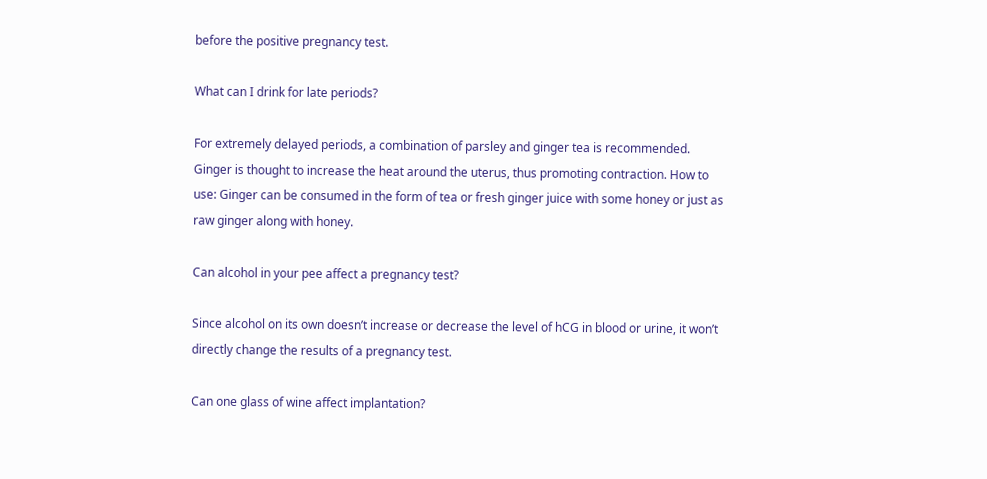before the positive pregnancy test.

What can I drink for late periods?

For extremely delayed periods, a combination of parsley and ginger tea is recommended. Ginger is thought to increase the heat around the uterus, thus promoting contraction. How to use: Ginger can be consumed in the form of tea or fresh ginger juice with some honey or just as raw ginger along with honey.

Can alcohol in your pee affect a pregnancy test?

Since alcohol on its own doesn’t increase or decrease the level of hCG in blood or urine, it won’t directly change the results of a pregnancy test.

Can one glass of wine affect implantation?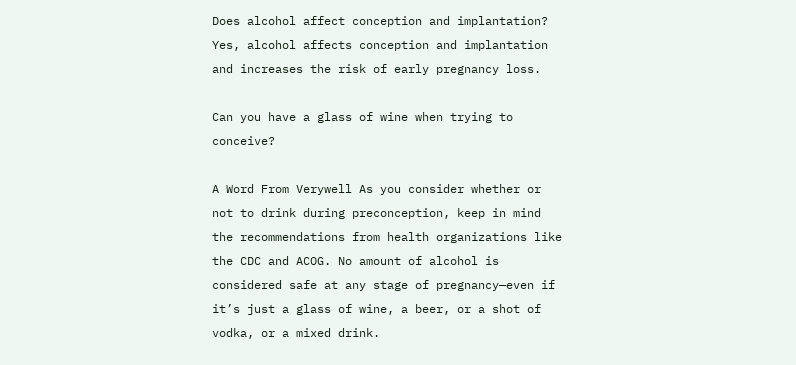Does alcohol affect conception and implantation? Yes, alcohol affects conception and implantation and increases the risk of early pregnancy loss.

Can you have a glass of wine when trying to conceive?

A Word From Verywell As you consider whether or not to drink during preconception, keep in mind the recommendations from health organizations like the CDC and ACOG. No amount of alcohol is considered safe at any stage of pregnancy—even if it’s just a glass of wine, a beer, or a shot of vodka, or a mixed drink.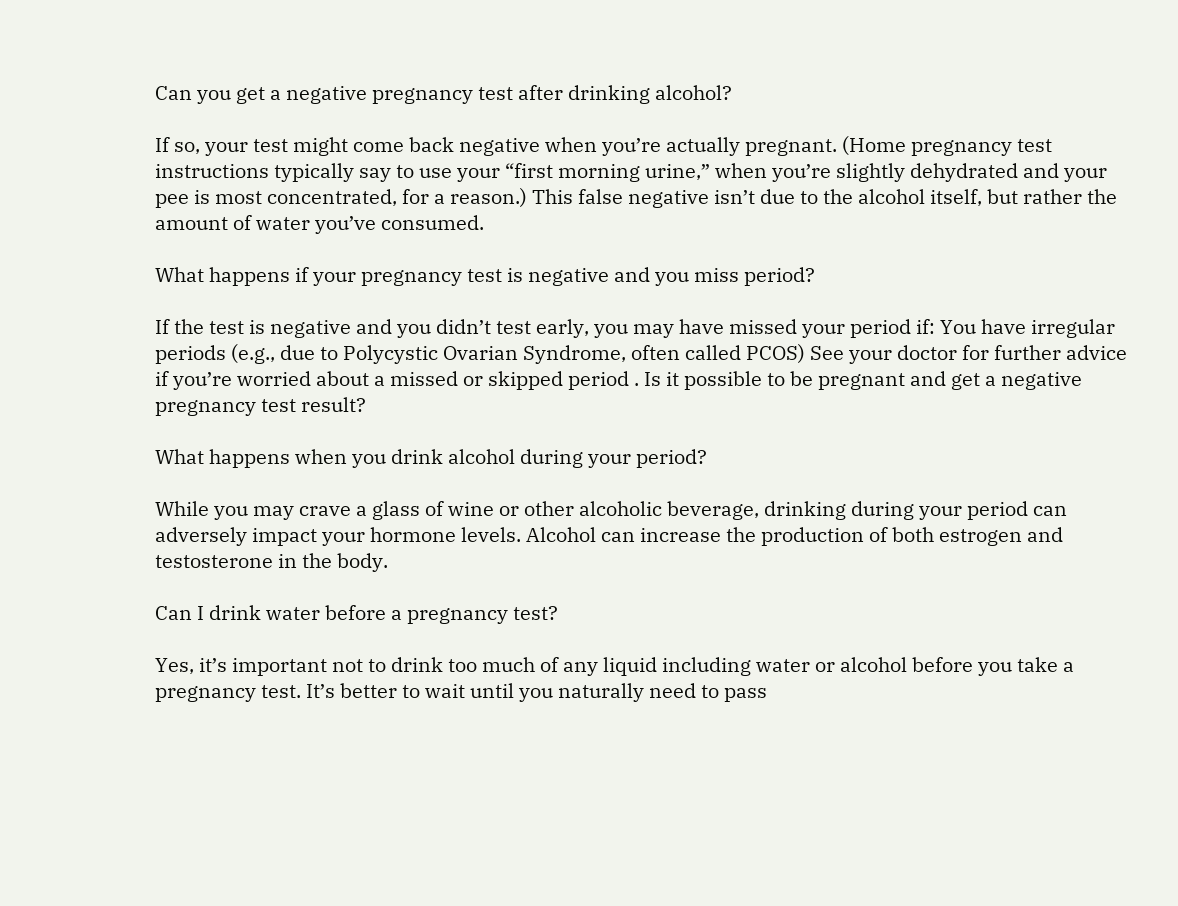Can you get a negative pregnancy test after drinking alcohol?

If so, your test might come back negative when you’re actually pregnant. (Home pregnancy test instructions typically say to use your “first morning urine,” when you’re slightly dehydrated and your pee is most concentrated, for a reason.) This false negative isn’t due to the alcohol itself, but rather the amount of water you’ve consumed.

What happens if your pregnancy test is negative and you miss period?

If the test is negative and you didn’t test early, you may have missed your period if: You have irregular periods (e.g., due to Polycystic Ovarian Syndrome, often called PCOS) See your doctor for further advice if you’re worried about a missed or skipped period . Is it possible to be pregnant and get a negative pregnancy test result?

What happens when you drink alcohol during your period?

While you may crave a glass of wine or other alcoholic beverage, drinking during your period can adversely impact your hormone levels. Alcohol can increase the production of both estrogen and testosterone in the body.

Can I drink water before a pregnancy test?

Yes, it’s important not to drink too much of any liquid including water or alcohol before you take a pregnancy test. It’s better to wait until you naturally need to pass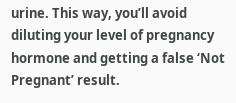urine. This way, you’ll avoid diluting your level of pregnancy hormone and getting a false ‘Not Pregnant’ result.